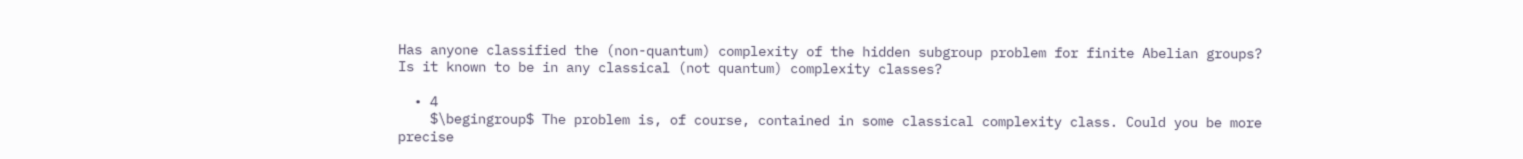Has anyone classified the (non-quantum) complexity of the hidden subgroup problem for finite Abelian groups? Is it known to be in any classical (not quantum) complexity classes?

  • 4
    $\begingroup$ The problem is, of course, contained in some classical complexity class. Could you be more precise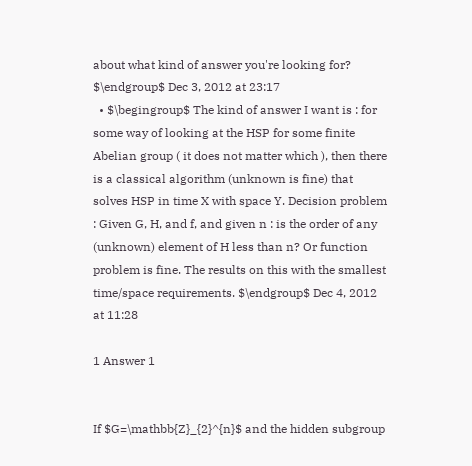about what kind of answer you're looking for? $\endgroup$ Dec 3, 2012 at 23:17
  • $\begingroup$ The kind of answer I want is : for some way of looking at the HSP for some finite Abelian group ( it does not matter which ), then there is a classical algorithm (unknown is fine) that solves HSP in time X with space Y. Decision problem : Given G, H, and f, and given n : is the order of any (unknown) element of H less than n? Or function problem is fine. The results on this with the smallest time/space requirements. $\endgroup$ Dec 4, 2012 at 11:28

1 Answer 1


If $G=\mathbb{Z}_{2}^{n}$ and the hidden subgroup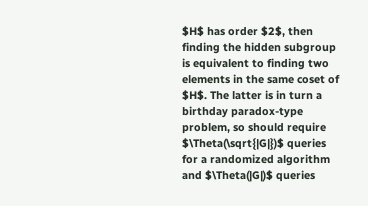$H$ has order $2$, then finding the hidden subgroup is equivalent to finding two elements in the same coset of $H$. The latter is in turn a birthday paradox-type problem, so should require $\Theta(\sqrt{|G|})$ queries for a randomized algorithm and $\Theta(|G|)$ queries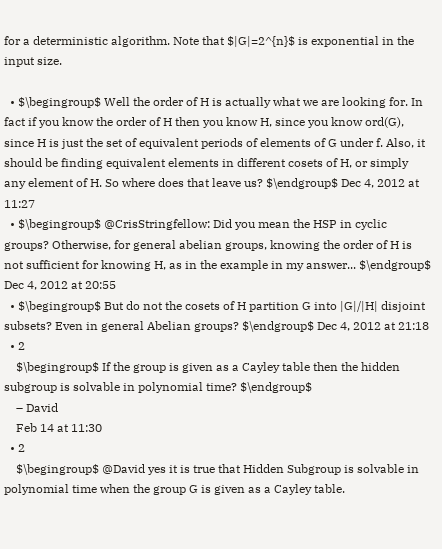for a deterministic algorithm. Note that $|G|=2^{n}$ is exponential in the input size.

  • $\begingroup$ Well the order of H is actually what we are looking for. In fact if you know the order of H then you know H, since you know ord(G), since H is just the set of equivalent periods of elements of G under f. Also, it should be finding equivalent elements in different cosets of H, or simply any element of H. So where does that leave us? $\endgroup$ Dec 4, 2012 at 11:27
  • $\begingroup$ @CrisStringfellow: Did you mean the HSP in cyclic groups? Otherwise, for general abelian groups, knowing the order of H is not sufficient for knowing H, as in the example in my answer... $\endgroup$ Dec 4, 2012 at 20:55
  • $\begingroup$ But do not the cosets of H partition G into |G|/|H| disjoint subsets? Even in general Abelian groups? $\endgroup$ Dec 4, 2012 at 21:18
  • 2
    $\begingroup$ If the group is given as a Cayley table then the hidden subgroup is solvable in polynomial time? $\endgroup$
    – David
    Feb 14 at 11:30
  • 2
    $\begingroup$ @David yes it is true that Hidden Subgroup is solvable in polynomial time when the group G is given as a Cayley table.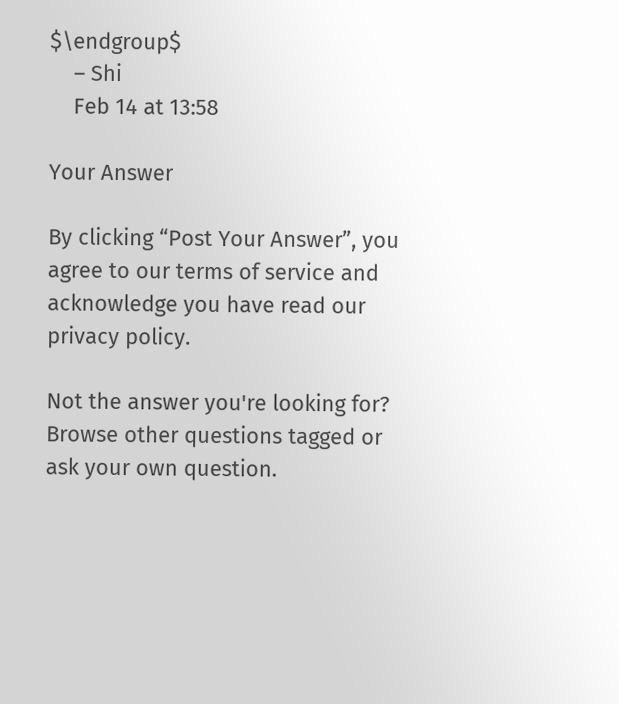$\endgroup$
    – Shi
    Feb 14 at 13:58

Your Answer

By clicking “Post Your Answer”, you agree to our terms of service and acknowledge you have read our privacy policy.

Not the answer you're looking for? Browse other questions tagged or ask your own question.